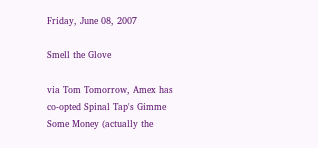Friday, June 08, 2007

Smell the Glove

via Tom Tomorrow, Amex has co-opted Spinal Tap's Gimme Some Money (actually the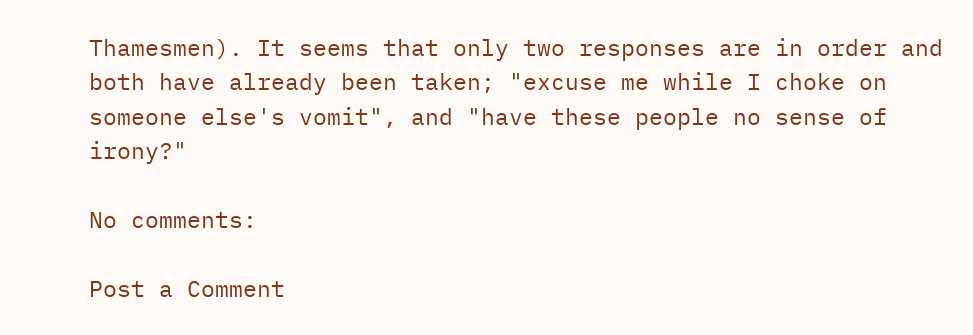Thamesmen). It seems that only two responses are in order and both have already been taken; "excuse me while I choke on someone else's vomit", and "have these people no sense of irony?"

No comments:

Post a Comment